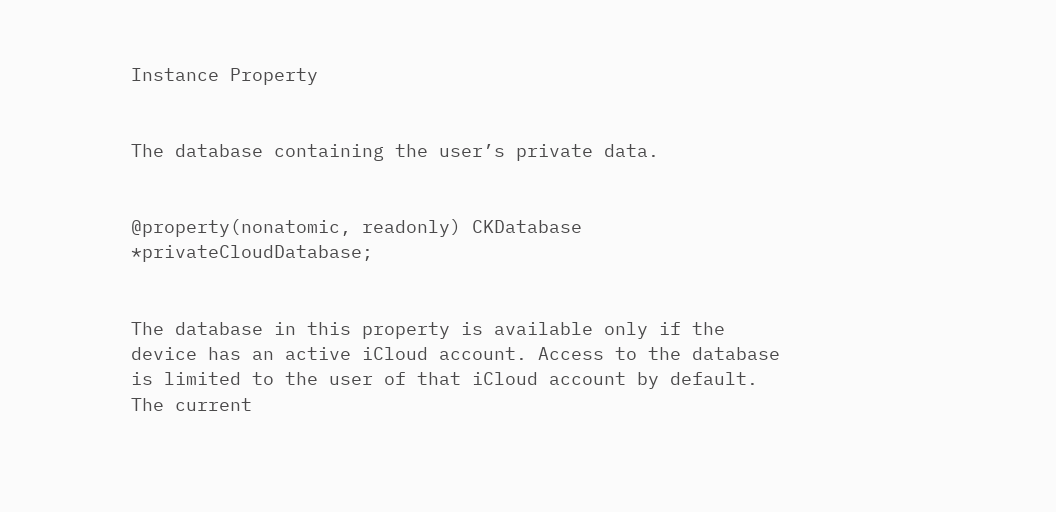Instance Property


The database containing the user’s private data.


@property(nonatomic, readonly) CKDatabase *privateCloudDatabase;


The database in this property is available only if the device has an active iCloud account. Access to the database is limited to the user of that iCloud account by default. The current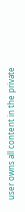user owns all content in the private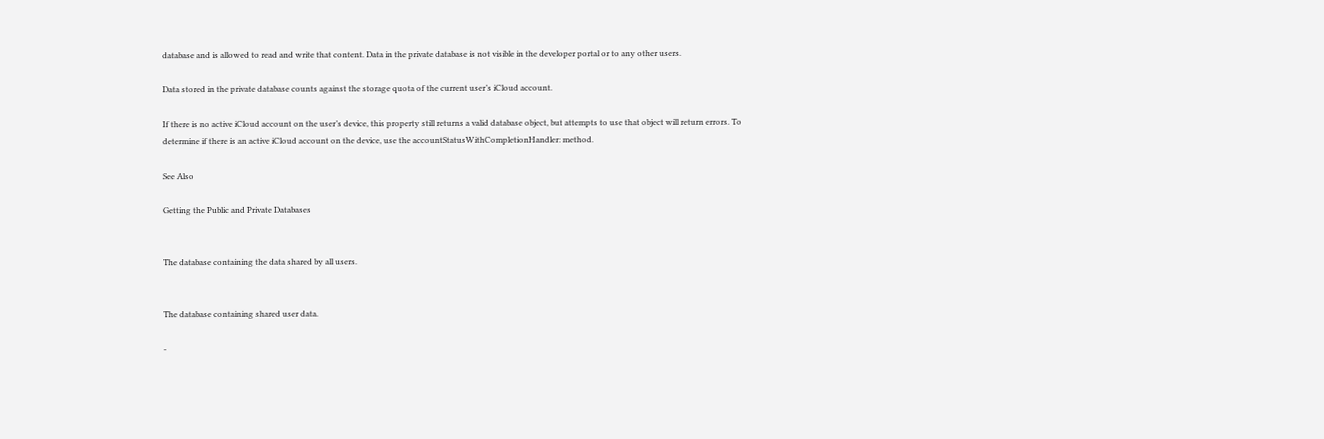database and is allowed to read and write that content. Data in the private database is not visible in the developer portal or to any other users.

Data stored in the private database counts against the storage quota of the current user’s iCloud account.

If there is no active iCloud account on the user’s device, this property still returns a valid database object, but attempts to use that object will return errors. To determine if there is an active iCloud account on the device, use the accountStatusWithCompletionHandler: method.

See Also

Getting the Public and Private Databases


The database containing the data shared by all users.


The database containing shared user data.

-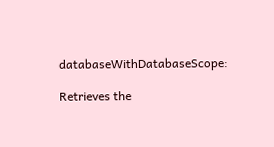databaseWithDatabaseScope:

Retrieves the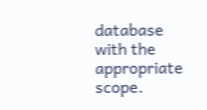database with the appropriate scope.